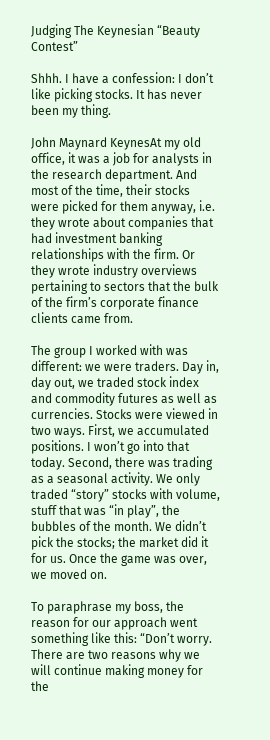Judging The Keynesian “Beauty Contest”

Shhh. I have a confession: I don’t like picking stocks. It has never been my thing.

John Maynard KeynesAt my old office, it was a job for analysts in the research department. And most of the time, their stocks were picked for them anyway, i.e. they wrote about companies that had investment banking relationships with the firm. Or they wrote industry overviews pertaining to sectors that the bulk of the firm’s corporate finance clients came from.

The group I worked with was different: we were traders. Day in, day out, we traded stock index and commodity futures as well as currencies. Stocks were viewed in two ways. First, we accumulated positions. I won’t go into that today. Second, there was trading as a seasonal activity. We only traded “story” stocks with volume, stuff that was “in play”, the bubbles of the month. We didn’t pick the stocks; the market did it for us. Once the game was over, we moved on.

To paraphrase my boss, the reason for our approach went something like this: “Don’t worry. There are two reasons why we will continue making money for the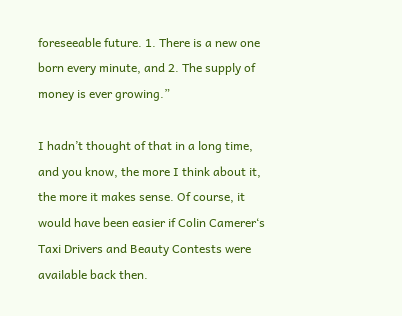foreseeable future. 1. There is a new one born every minute, and 2. The supply of money is ever growing.”

I hadn’t thought of that in a long time, and you know, the more I think about it, the more it makes sense. Of course, it would have been easier if Colin Camerer‘s Taxi Drivers and Beauty Contests were available back then.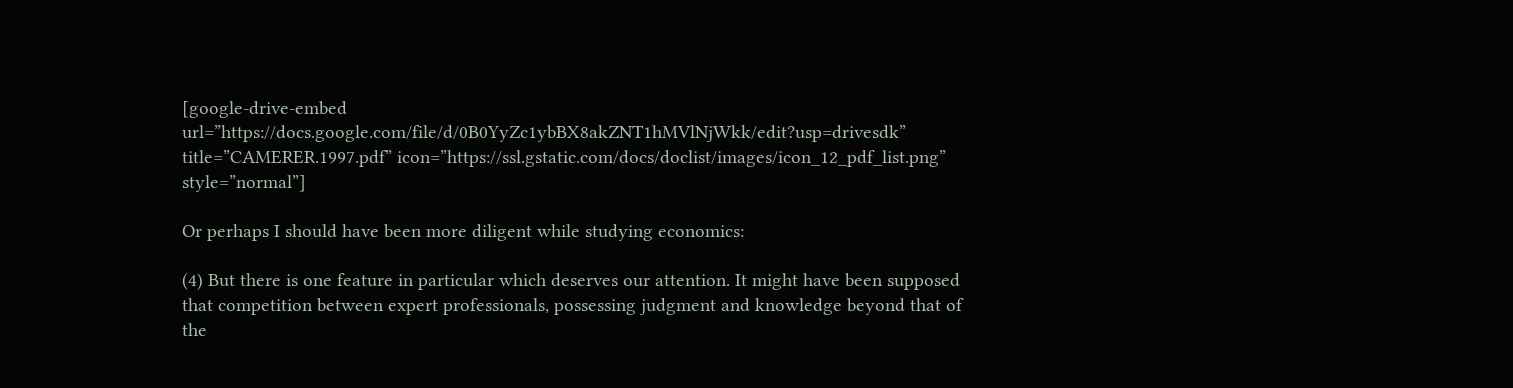[google-drive-embed url=”https://docs.google.com/file/d/0B0YyZc1ybBX8akZNT1hMVlNjWkk/edit?usp=drivesdk” title=”CAMERER.1997.pdf” icon=”https://ssl.gstatic.com/docs/doclist/images/icon_12_pdf_list.png” style=”normal”]

Or perhaps I should have been more diligent while studying economics:

(4) But there is one feature in particular which deserves our attention. It might have been supposed that competition between expert professionals, possessing judgment and knowledge beyond that of the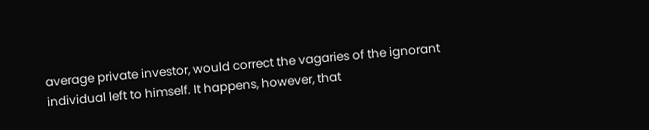average private investor, would correct the vagaries of the ignorant individual left to himself. It happens, however, that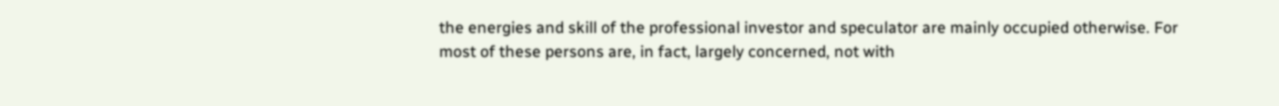the energies and skill of the professional investor and speculator are mainly occupied otherwise. For most of these persons are, in fact, largely concerned, not with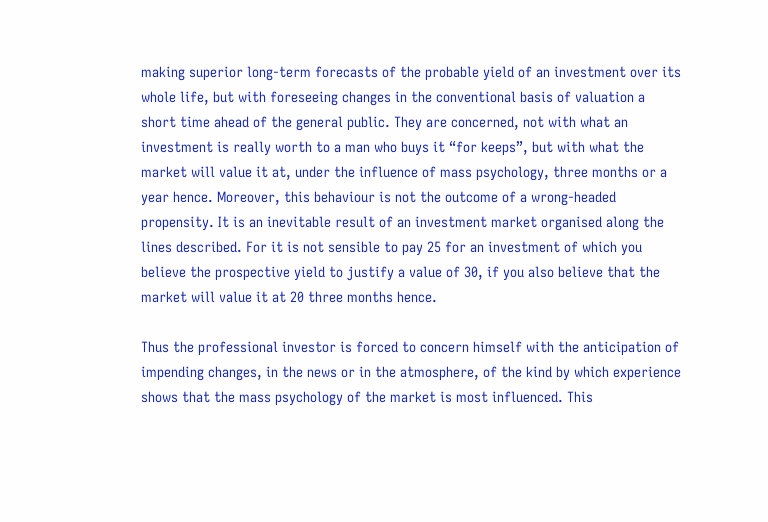making superior long-term forecasts of the probable yield of an investment over its whole life, but with foreseeing changes in the conventional basis of valuation a short time ahead of the general public. They are concerned, not with what an investment is really worth to a man who buys it “for keeps”, but with what the market will value it at, under the influence of mass psychology, three months or a year hence. Moreover, this behaviour is not the outcome of a wrong-headed propensity. It is an inevitable result of an investment market organised along the lines described. For it is not sensible to pay 25 for an investment of which you believe the prospective yield to justify a value of 30, if you also believe that the market will value it at 20 three months hence.

Thus the professional investor is forced to concern himself with the anticipation of impending changes, in the news or in the atmosphere, of the kind by which experience shows that the mass psychology of the market is most influenced. This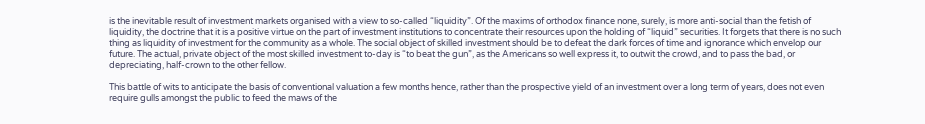is the inevitable result of investment markets organised with a view to so-called “liquidity”. Of the maxims of orthodox finance none, surely, is more anti-social than the fetish of liquidity, the doctrine that it is a positive virtue on the part of investment institutions to concentrate their resources upon the holding of “liquid” securities. It forgets that there is no such thing as liquidity of investment for the community as a whole. The social object of skilled investment should be to defeat the dark forces of time and ignorance which envelop our future. The actual, private object of the most skilled investment to-day is “to beat the gun”, as the Americans so well express it, to outwit the crowd, and to pass the bad, or depreciating, half-crown to the other fellow.

This battle of wits to anticipate the basis of conventional valuation a few months hence, rather than the prospective yield of an investment over a long term of years, does not even require gulls amongst the public to feed the maws of the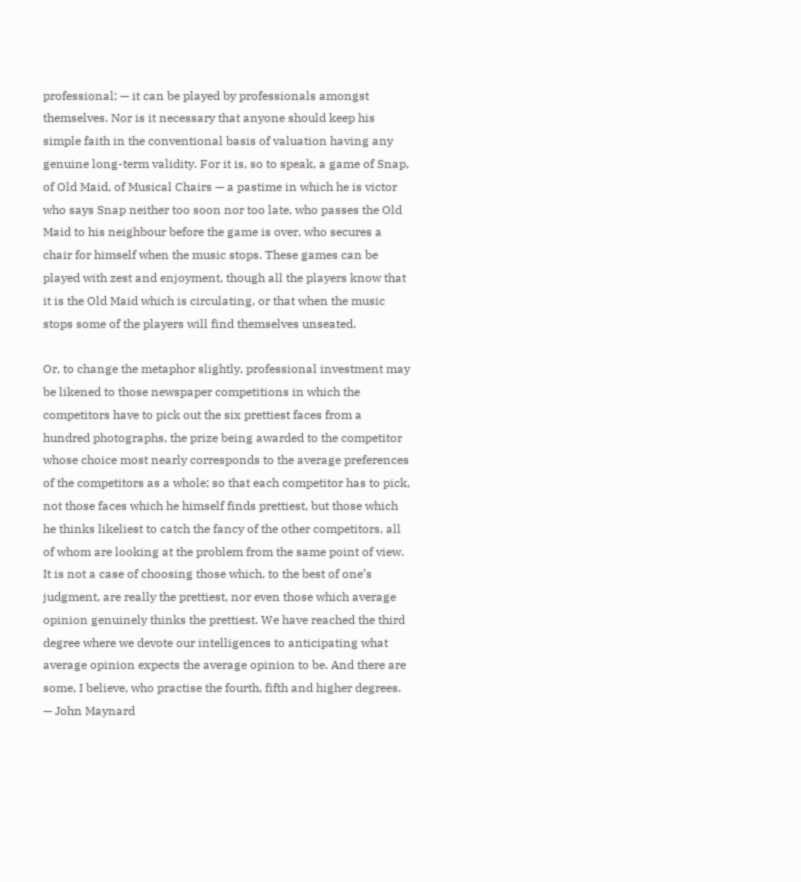professional; — it can be played by professionals amongst themselves. Nor is it necessary that anyone should keep his simple faith in the conventional basis of valuation having any genuine long-term validity. For it is, so to speak, a game of Snap, of Old Maid, of Musical Chairs — a pastime in which he is victor who says Snap neither too soon nor too late, who passes the Old Maid to his neighbour before the game is over, who secures a chair for himself when the music stops. These games can be played with zest and enjoyment, though all the players know that it is the Old Maid which is circulating, or that when the music stops some of the players will find themselves unseated.

Or, to change the metaphor slightly, professional investment may be likened to those newspaper competitions in which the competitors have to pick out the six prettiest faces from a hundred photographs, the prize being awarded to the competitor whose choice most nearly corresponds to the average preferences of the competitors as a whole; so that each competitor has to pick, not those faces which he himself finds prettiest, but those which he thinks likeliest to catch the fancy of the other competitors, all of whom are looking at the problem from the same point of view. It is not a case of choosing those which, to the best of one’s judgment, are really the prettiest, nor even those which average opinion genuinely thinks the prettiest. We have reached the third degree where we devote our intelligences to anticipating what average opinion expects the average opinion to be. And there are some, I believe, who practise the fourth, fifth and higher degrees. — John Maynard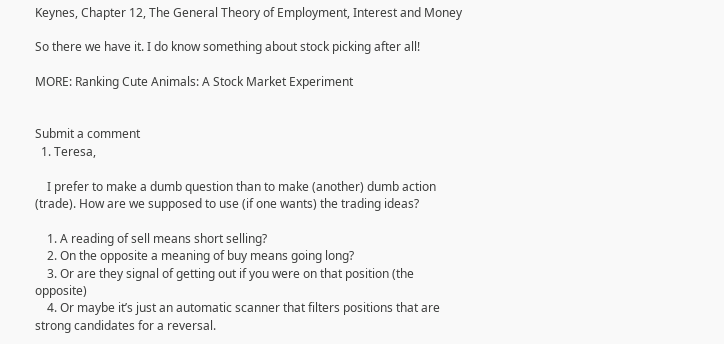Keynes, Chapter 12, The General Theory of Employment, Interest and Money

So there we have it. I do know something about stock picking after all!

MORE: Ranking Cute Animals: A Stock Market Experiment


Submit a comment
  1. Teresa,

    I prefer to make a dumb question than to make (another) dumb action (trade). How are we supposed to use (if one wants) the trading ideas?

    1. A reading of sell means short selling?
    2. On the opposite a meaning of buy means going long?
    3. Or are they signal of getting out if you were on that position (the opposite)
    4. Or maybe it’s just an automatic scanner that filters positions that are strong candidates for a reversal.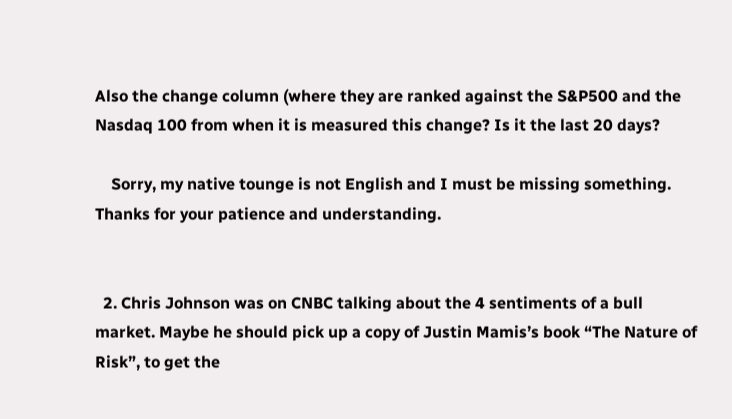Also the change column (where they are ranked against the S&P500 and the Nasdaq 100 from when it is measured this change? Is it the last 20 days?

    Sorry, my native tounge is not English and I must be missing something. Thanks for your patience and understanding.


  2. Chris Johnson was on CNBC talking about the 4 sentiments of a bull market. Maybe he should pick up a copy of Justin Mamis’s book “The Nature of Risk”, to get the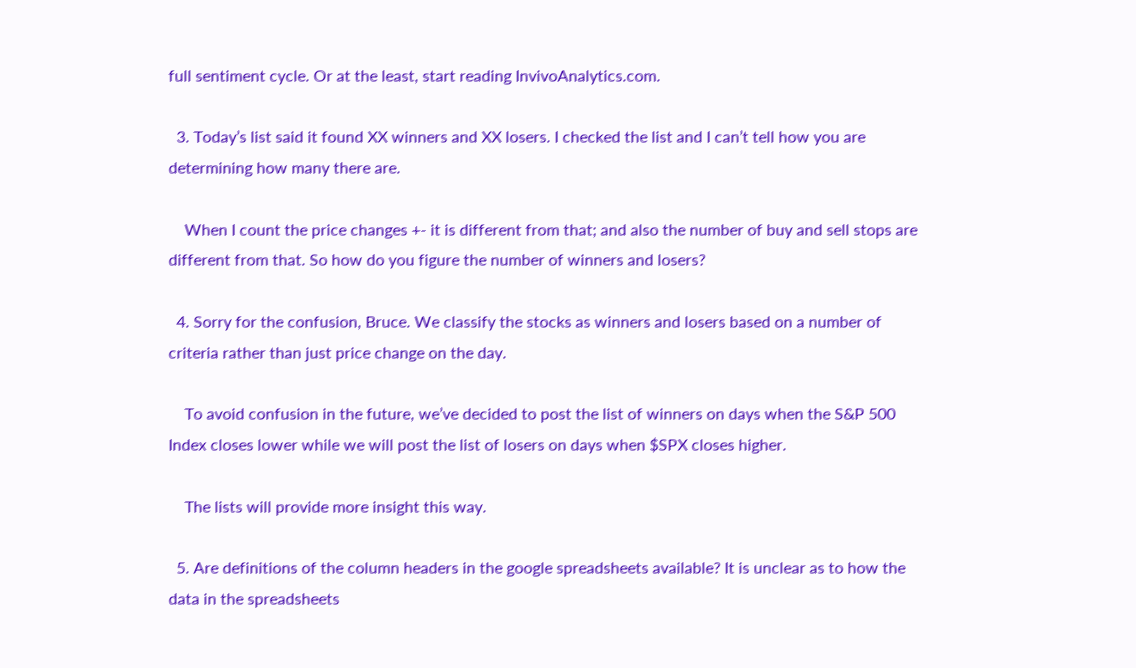full sentiment cycle. Or at the least, start reading InvivoAnalytics.com.

  3. Today’s list said it found XX winners and XX losers. I checked the list and I can’t tell how you are determining how many there are.

    When I count the price changes +- it is different from that; and also the number of buy and sell stops are different from that. So how do you figure the number of winners and losers?

  4. Sorry for the confusion, Bruce. We classify the stocks as winners and losers based on a number of criteria rather than just price change on the day.

    To avoid confusion in the future, we’ve decided to post the list of winners on days when the S&P 500 Index closes lower while we will post the list of losers on days when $SPX closes higher.

    The lists will provide more insight this way.

  5. Are definitions of the column headers in the google spreadsheets available? It is unclear as to how the data in the spreadsheets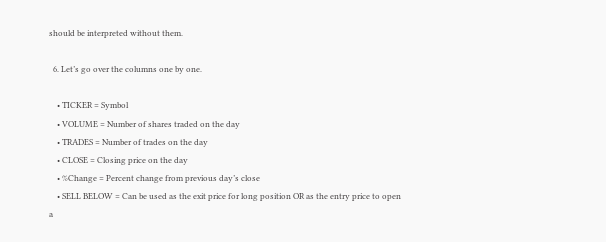should be interpreted without them.

  6. Let’s go over the columns one by one.

    • TICKER = Symbol
    • VOLUME = Number of shares traded on the day
    • TRADES = Number of trades on the day
    • CLOSE = Closing price on the day
    • %Change = Percent change from previous day’s close
    • SELL BELOW = Can be used as the exit price for long position OR as the entry price to open a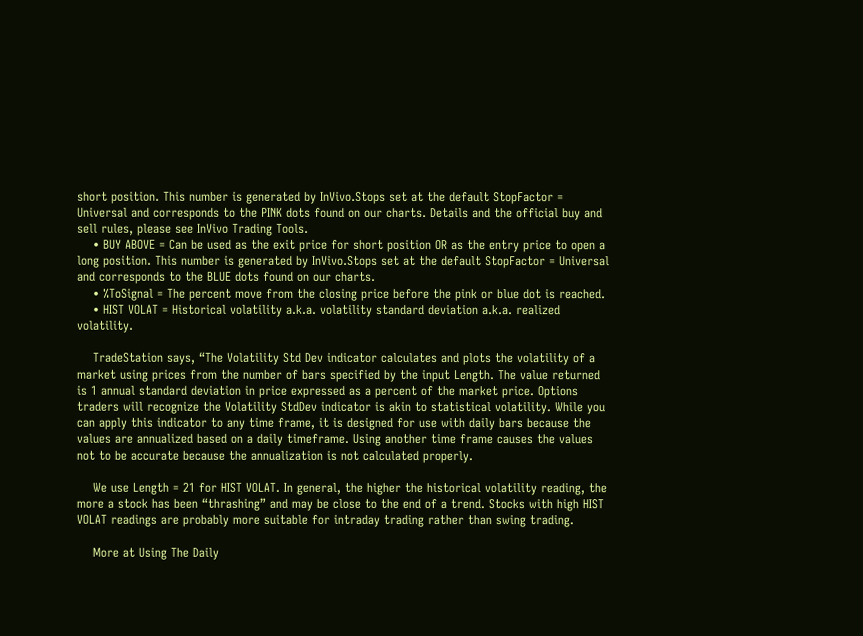short position. This number is generated by InVivo.Stops set at the default StopFactor = Universal and corresponds to the PINK dots found on our charts. Details and the official buy and sell rules, please see InVivo Trading Tools.
    • BUY ABOVE = Can be used as the exit price for short position OR as the entry price to open a long position. This number is generated by InVivo.Stops set at the default StopFactor = Universal and corresponds to the BLUE dots found on our charts.
    • %ToSignal = The percent move from the closing price before the pink or blue dot is reached.
    • HIST VOLAT = Historical volatility a.k.a. volatility standard deviation a.k.a. realized volatility.

    TradeStation says, “The Volatility Std Dev indicator calculates and plots the volatility of a market using prices from the number of bars specified by the input Length. The value returned is 1 annual standard deviation in price expressed as a percent of the market price. Options traders will recognize the Volatility StdDev indicator is akin to statistical volatility. While you can apply this indicator to any time frame, it is designed for use with daily bars because the values are annualized based on a daily timeframe. Using another time frame causes the values not to be accurate because the annualization is not calculated properly.

    We use Length = 21 for HIST VOLAT. In general, the higher the historical volatility reading, the more a stock has been “thrashing” and may be close to the end of a trend. Stocks with high HIST VOLAT readings are probably more suitable for intraday trading rather than swing trading.

    More at Using The Daily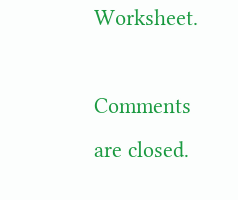Worksheet.

Comments are closed.